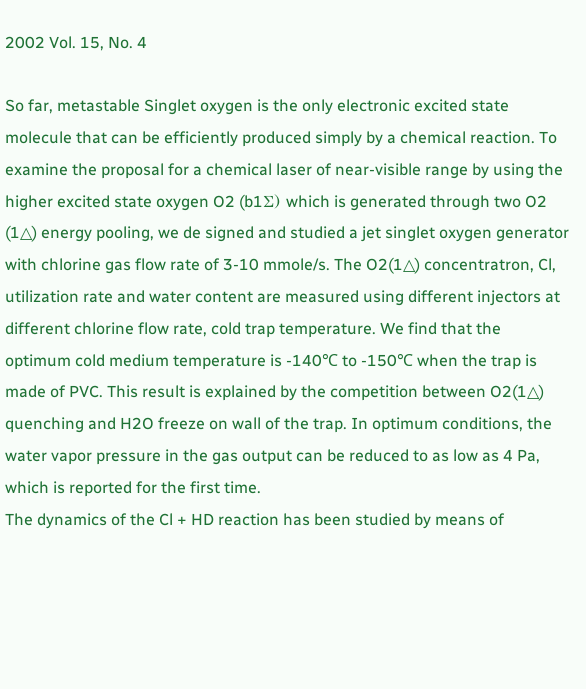2002 Vol. 15, No. 4

So far, metastable Singlet oxygen is the only electronic excited state molecule that can be efficiently produced simply by a chemical reaction. To examine the proposal for a chemical laser of near-visible range by using the higher excited state oxygen O2 (b1Σ) which is generated through two O2 (1△) energy pooling, we de signed and studied a jet singlet oxygen generator with chlorine gas flow rate of 3-10 mmole/s. The O2(1△) concentratron, Cl, utilization rate and water content are measured using different injectors at different chlorine flow rate, cold trap temperature. We find that the optimum cold medium temperature is -140℃ to -150℃ when the trap is made of PVC. This result is explained by the competition between O2(1△) quenching and H2O freeze on wall of the trap. In optimum conditions, the water vapor pressure in the gas output can be reduced to as low as 4 Pa, which is reported for the first time.
The dynamics of the Cl + HD reaction has been studied by means of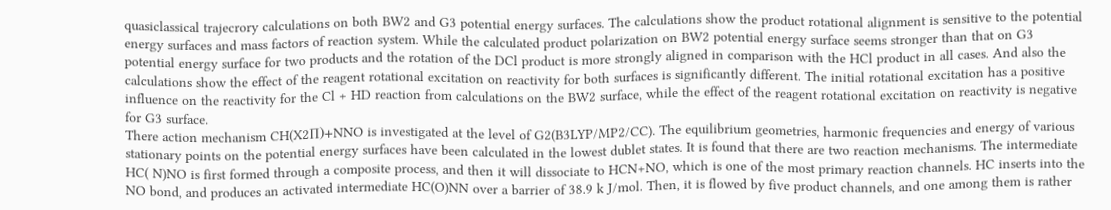quasiclassical trajecrory calculations on both BW2 and G3 potential energy surfaces. The calculations show the product rotational alignment is sensitive to the potential energy surfaces and mass factors of reaction system. While the calculated product polarization on BW2 potential energy surface seems stronger than that on G3 potential energy surface for two products and the rotation of the DCl product is more strongly aligned in comparison with the HCl product in all cases. And also the calculations show the effect of the reagent rotational excitation on reactivity for both surfaces is significantly different. The initial rotational excitation has a positive influence on the reactivity for the Cl + HD reaction from calculations on the BW2 surface, while the effect of the reagent rotational excitation on reactivity is negative for G3 surface.
There action mechanism CH(X2Π)+NNO is investigated at the level of G2(B3LYP/MP2/CC). The equilibrium geometries, harmonic frequencies and energy of various stationary points on the potential energy surfaces have been calculated in the lowest dublet states. It is found that there are two reaction mechanisms. The intermediate HC( N)NO is first formed through a composite process, and then it will dissociate to HCN+NO, which is one of the most primary reaction channels. HC inserts into the NO bond, and produces an activated intermediate HC(O)NN over a barrier of 38.9 k J/mol. Then, it is flowed by five product channels, and one among them is rather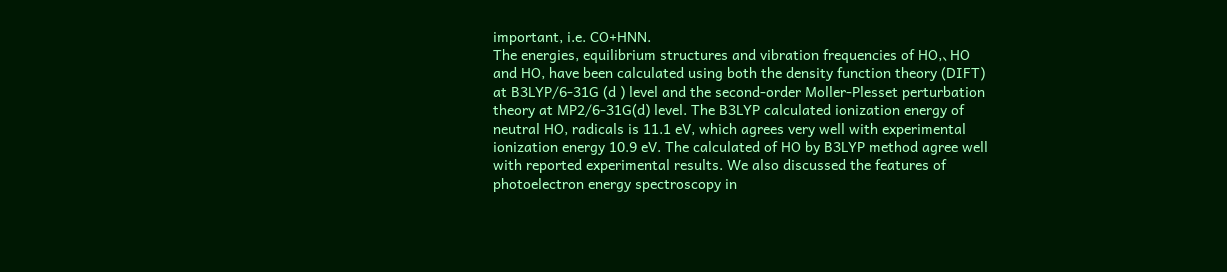important, i.e. CO+HNN.
The energies, equilibrium structures and vibration frequencies of HO,、HO and HO, have been calculated using both the density function theory (DIFT) at B3LYP/6-31G (d ) level and the second-order Moller-Plesset perturbation theory at MP2/6-31G(d) level. The B3LYP calculated ionization energy of neutral HO, radicals is 11.1 eV, which agrees very well with experimental ionization energy 10.9 eV. The calculated of HO by B3LYP method agree well with reported experimental results. We also discussed the features of photoelectron energy spectroscopy in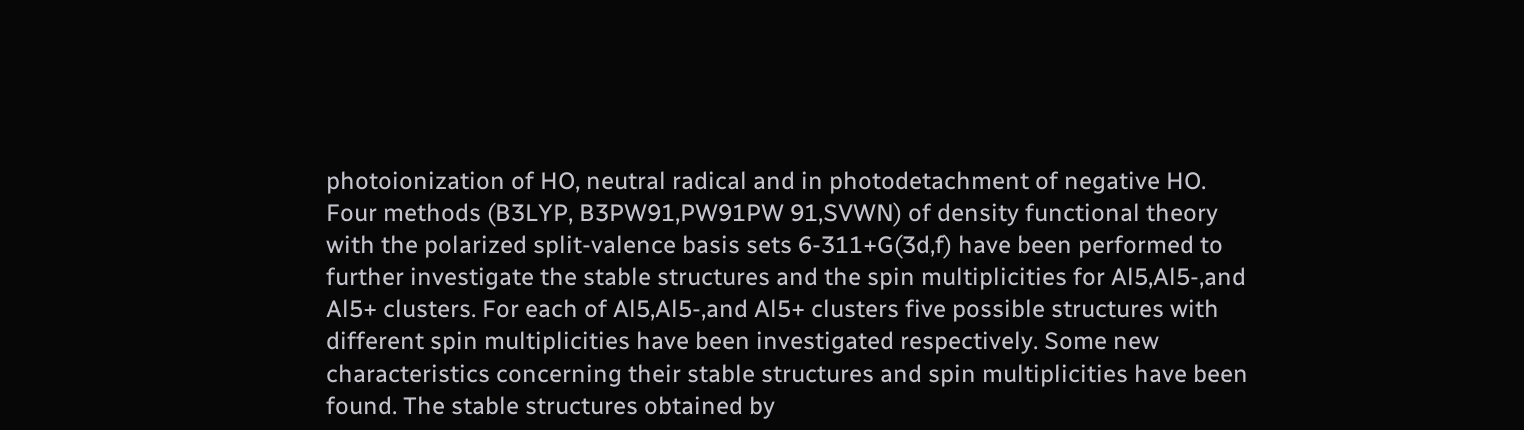photoionization of HO, neutral radical and in photodetachment of negative HO.
Four methods (B3LYP, B3PW91,PW91PW 91,SVWN) of density functional theory with the polarized split-valence basis sets 6-311+G(3d,f) have been performed to further investigate the stable structures and the spin multiplicities for Al5,Al5-,and Al5+ clusters. For each of Al5,Al5-,and Al5+ clusters five possible structures with different spin multiplicities have been investigated respectively. Some new characteristics concerning their stable structures and spin multiplicities have been found. The stable structures obtained by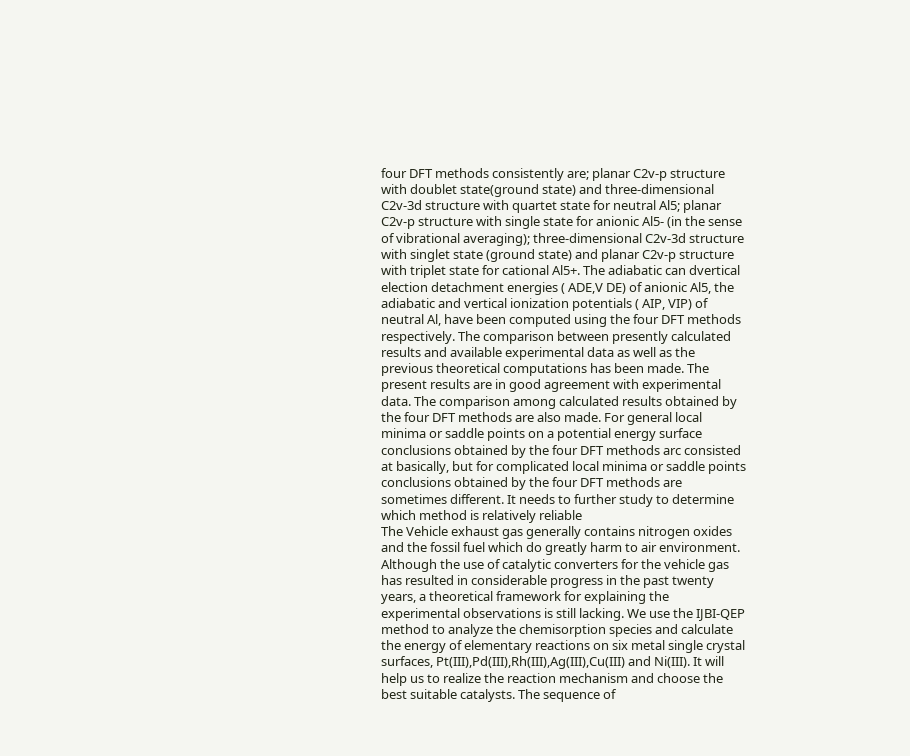four DFT methods consistently are; planar C2v-p structure with doublet state(ground state) and three-dimensional C2v-3d structure with quartet state for neutral Al5; planar C2v-p structure with single state for anionic Al5- (in the sense of vibrational averaging); three-dimensional C2v-3d structure with singlet state (ground state) and planar C2v-p structure with triplet state for cational Al5+. The adiabatic can dvertical election detachment energies ( ADE,V DE) of anionic Al5, the adiabatic and vertical ionization potentials ( AIP, VIP) of neutral Al, have been computed using the four DFT methods respectively. The comparison between presently calculated results and available experimental data as well as the previous theoretical computations has been made. The present results are in good agreement with experimental data. The comparison among calculated results obtained by the four DFT methods are also made. For general local minima or saddle points on a potential energy surface conclusions obtained by the four DFT methods arc consisted at basically, but for complicated local minima or saddle points conclusions obtained by the four DFT methods are sometimes different. It needs to further study to determine which method is relatively reliable
The Vehicle exhaust gas generally contains nitrogen oxides and the fossil fuel which do greatly harm to air environment. Although the use of catalytic converters for the vehicle gas has resulted in considerable progress in the past twenty years, a theoretical framework for explaining the experimental observations is still lacking. We use the IJBI-QEP method to analyze the chemisorption species and calculate the energy of elementary reactions on six metal single crystal surfaces, Pt(III),Pd(III),Rh(III),Ag(III),Cu(III) and Ni(III). It will help us to realize the reaction mechanism and choose the best suitable catalysts. The sequence of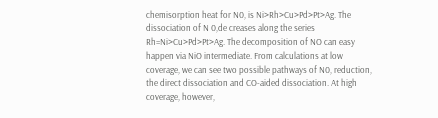chemisorption heat for N0, is Ni>Rh>Cu>Pd>Pt>Ag. The dissociation of N 0,de creases along the series Rh=Ni>Cu>Pd>Pt>Ag. The decomposition of NO can easy happen via NiO intermediate. From calculations at low coverage, we can see two possible pathways of N0, reduction, the direct dissociation and CO-aided dissociation. At high coverage, however,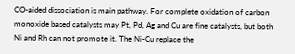CO-aided dissociation is main pathway. For complete oxidation of carbon monoxide based catalysts may Pt, Pd, Ag and Cu are fine catalysts, but both Ni and Rh can not promote it. The Ni-Cu replace the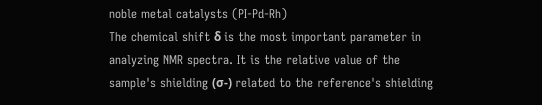noble metal catalysts (PI-Pd-Rh)
The chemical shift δ is the most important parameter in analyzing NMR spectra. It is the relative value of the sample's shielding (σ-) related to the reference's shielding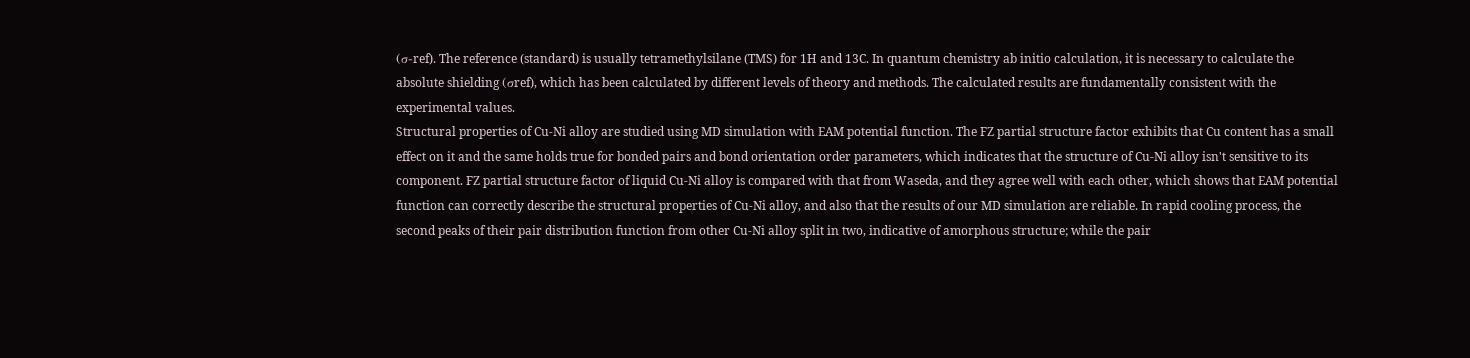(σ-ref). The reference (standard) is usually tetramethylsilane (TMS) for 1H and 13C. In quantum chemistry ab initio calculation, it is necessary to calculate the absolute shielding (σref), which has been calculated by different levels of theory and methods. The calculated results are fundamentally consistent with the experimental values.
Structural properties of Cu-Ni alloy are studied using MD simulation with EAM potential function. The FZ partial structure factor exhibits that Cu content has a small effect on it and the same holds true for bonded pairs and bond orientation order parameters, which indicates that the structure of Cu-Ni alloy isn't sensitive to its component. FZ partial structure factor of liquid Cu-Ni alloy is compared with that from Waseda, and they agree well with each other, which shows that EAM potential function can correctly describe the structural properties of Cu-Ni alloy, and also that the results of our MD simulation are reliable. In rapid cooling process, the second peaks of their pair distribution function from other Cu-Ni alloy split in two, indicative of amorphous structure; while the pair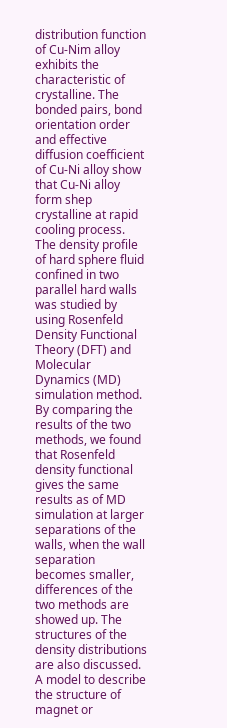distribution function of Cu-Nim alloy exhibits the characteristic of crystalline. The bonded pairs, bond orientation order and effective diffusion coefficient of Cu-Ni alloy show that Cu-Ni alloy form shep crystalline at rapid cooling process.
The density profile of hard sphere fluid confined in two parallel hard walls was studied by using Rosenfeld Density Functional Theory (DFT) and Molecular Dynamics (MD) simulation method. By comparing the results of the two methods, we found that Rosenfeld density functional gives the same results as of MD simulation at larger separations of the walls, when the wall separation becomes smaller, differences of the two methods are showed up. The structures of the density distributions are also discussed.
A model to describe the structure of magnet or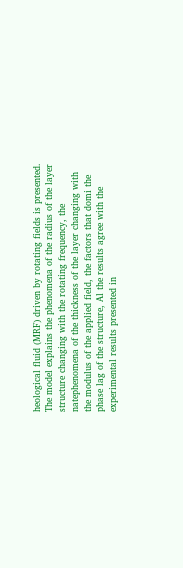heological fluid (MRF) driven by rotating fields is presented. The model explains the phenomena of the radius of the layer structure changing with the rotating frequency, the natephenomena of the thickness of the layer changing with the modulus of the applied field, the factors that domi the phase lag of the structure, Al the results agree with the experimental results presented in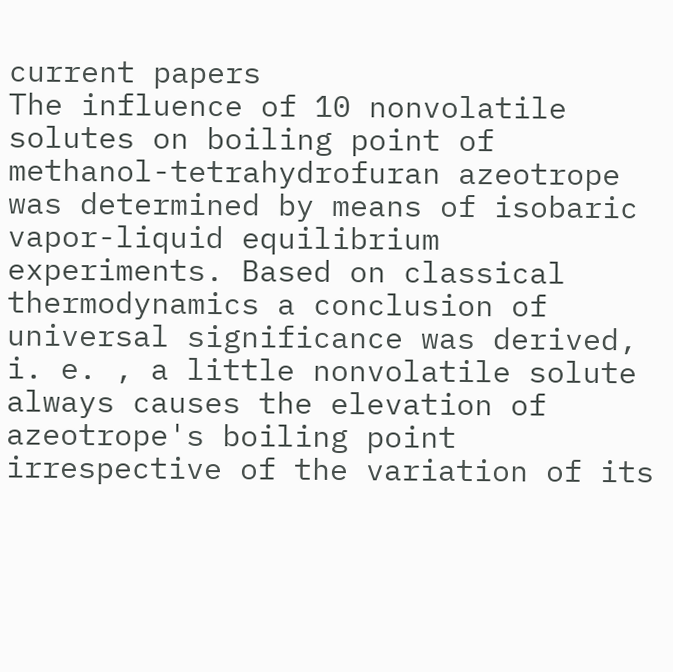current papers
The influence of 10 nonvolatile solutes on boiling point of methanol-tetrahydrofuran azeotrope was determined by means of isobaric vapor-liquid equilibrium experiments. Based on classical thermodynamics a conclusion of universal significance was derived, i. e. , a little nonvolatile solute always causes the elevation of azeotrope's boiling point irrespective of the variation of its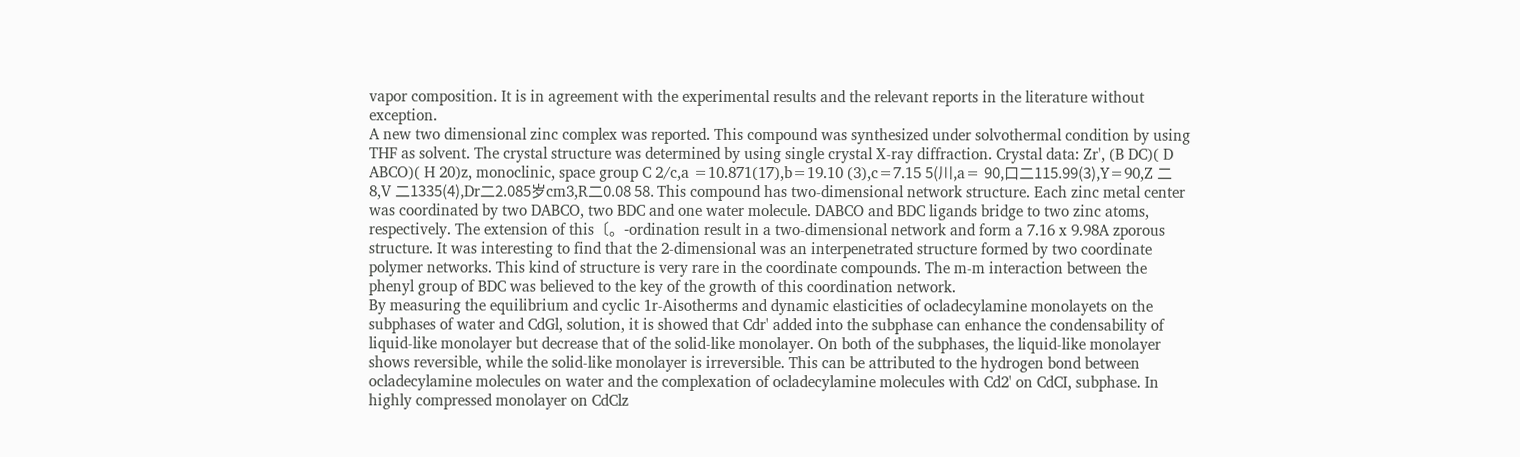vapor composition. It is in agreement with the experimental results and the relevant reports in the literature without exception.
A new two dimensional zinc complex was reported. This compound was synthesized under solvothermal condition by using THF as solvent. The crystal structure was determined by using single crystal X-ray diffraction. Crystal data: Zr', (B DC)( D ABCO)( H 20)z, monoclinic, space group C 2/c,a =10.871(17),b=19.10 (3),c=7.15 5(川,a= 90,口二115.99(3),Y=90,Z 二8,V 二1335(4),Dr二2.085岁cm3,R二0.08 58. This compound has two-dimensional network structure. Each zinc metal center was coordinated by two DABCO, two BDC and one water molecule. DABCO and BDC ligands bridge to two zinc atoms, respectively. The extension of this〔。-ordination result in a two-dimensional network and form a 7.16 x 9.98A zporous structure. It was interesting to find that the 2-dimensional was an interpenetrated structure formed by two coordinate polymer networks. This kind of structure is very rare in the coordinate compounds. The m-m interaction between the phenyl group of BDC was believed to the key of the growth of this coordination network.
By measuring the equilibrium and cyclic 1r-Aisotherms and dynamic elasticities of ocladecylamine monolayets on the subphases of water and CdGl, solution, it is showed that Cdr' added into the subphase can enhance the condensability of liquid-like monolayer but decrease that of the solid-like monolayer. On both of the subphases, the liquid-like monolayer shows reversible, while the solid-like monolayer is irreversible. This can be attributed to the hydrogen bond between ocladecylamine molecules on water and the complexation of ocladecylamine molecules with Cd2' on CdCI, subphase. In highly compressed monolayer on CdClz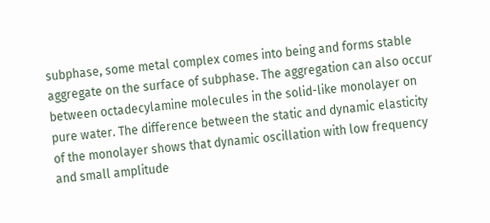subphase, some metal complex comes into being and forms stable aggregate on the surface of subphase. The aggregation can also occur between octadecylamine molecules in the solid-like monolayer on pure water. The difference between the static and dynamic elasticity of the monolayer shows that dynamic oscillation with low frequency and small amplitude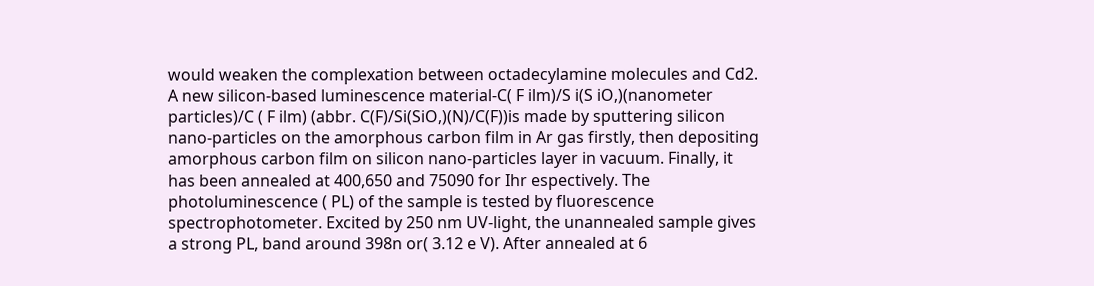would weaken the complexation between octadecylamine molecules and Cd2.
A new silicon-based luminescence material-C( F ilm)/S i(S iO,)(nanometer particles)/C ( F ilm) (abbr. C(F)/Si(SiO,)(N)/C(F))is made by sputtering silicon nano-particles on the amorphous carbon film in Ar gas firstly, then depositing amorphous carbon film on silicon nano-particles layer in vacuum. Finally, it has been annealed at 400,650 and 75090 for Ihr espectively. The photoluminescence ( PL) of the sample is tested by fluorescence spectrophotometer. Excited by 250 nm UV-light, the unannealed sample gives a strong PL, band around 398n or( 3.12 e V). After annealed at 6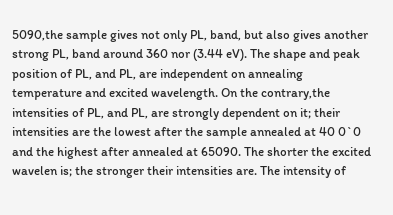5090,the sample gives not only PL, band, but also gives another strong PL, band around 360 nor (3.44 eV). The shape and peak position of PL, and PL, are independent on annealing temperature and excited wavelength. On the contrary,the intensities of PL, and PL, are strongly dependent on it; their intensities are the lowest after the sample annealed at 40 0`0 and the highest after annealed at 65090. The shorter the excited wavelen is; the stronger their intensities are. The intensity of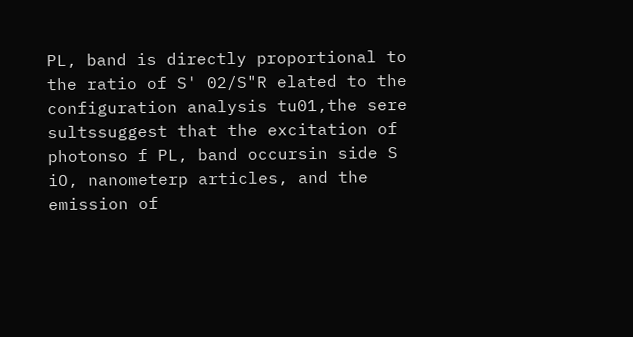PL, band is directly proportional to the ratio of S' 02/S"R elated to the configuration analysis tu01,the sere sultssuggest that the excitation of photonso f PL, band occursin side S iO, nanometerp articles, and the emission of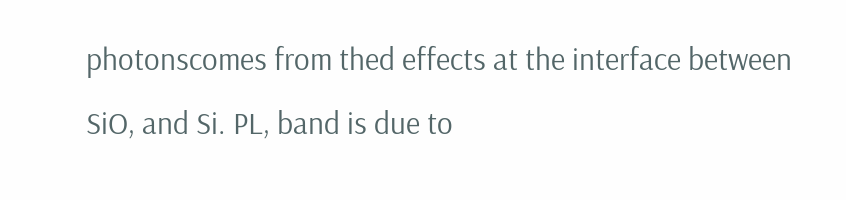photonscomes from thed effects at the interface between SiO, and Si. PL, band is due to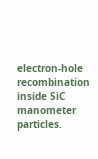electron-hole recombination inside SiC manometer particles.